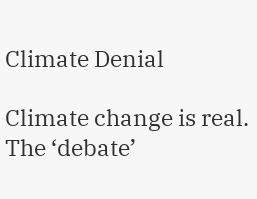Climate Denial

Climate change is real. The ‘debate’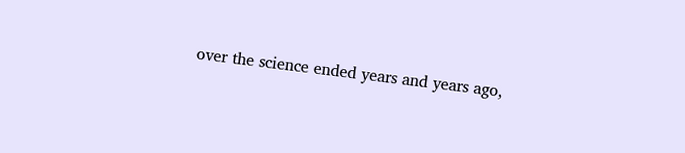over the science ended years and years ago,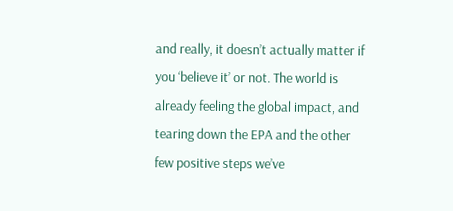and really, it doesn’t actually matter if you ‘believe it’ or not. The world is already feeling the global impact, and tearing down the EPA and the other few positive steps we’ve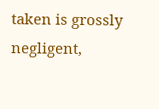taken is grossly negligent,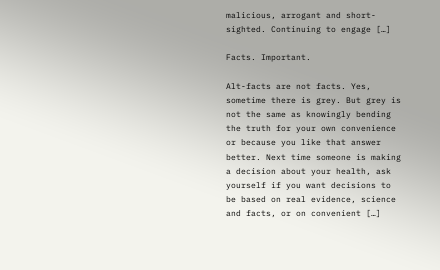malicious, arrogant and short-sighted. Continuing to engage […]

Facts. Important.

Alt-facts are not facts. Yes, sometime there is grey. But grey is not the same as knowingly bending the truth for your own convenience or because you like that answer better. Next time someone is making a decision about your health, ask yourself if you want decisions to be based on real evidence, science and facts, or on convenient […]